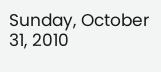Sunday, October 31, 2010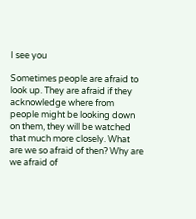I see you

Sometimes people are afraid to look up. They are afraid if they acknowledge where from people might be looking down on them, they will be watched that much more closely. What are we so afraid of then? Why are we afraid of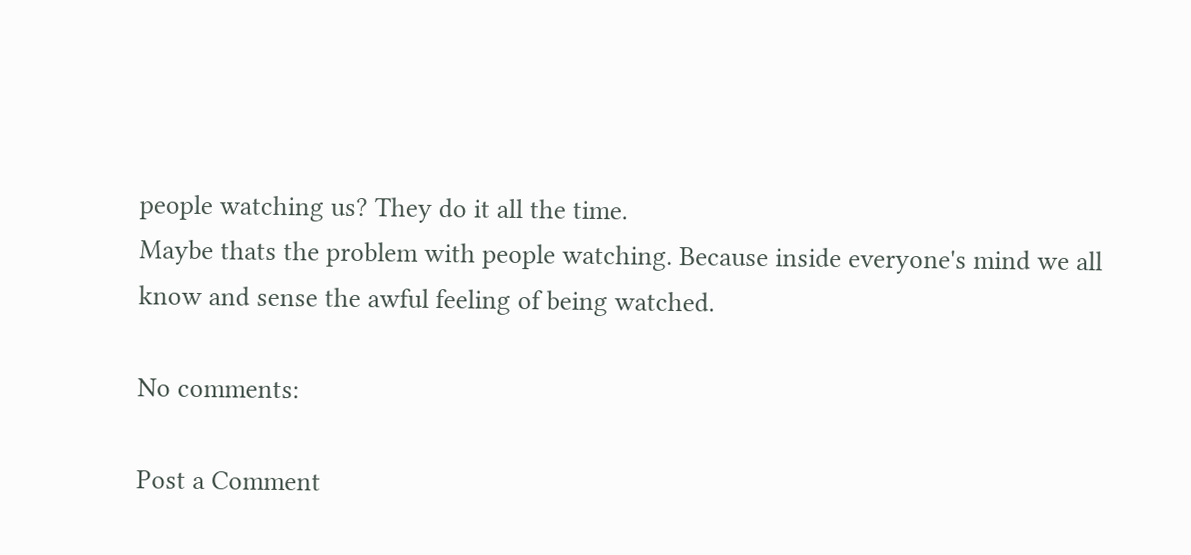people watching us? They do it all the time.
Maybe thats the problem with people watching. Because inside everyone's mind we all know and sense the awful feeling of being watched.

No comments:

Post a Comment